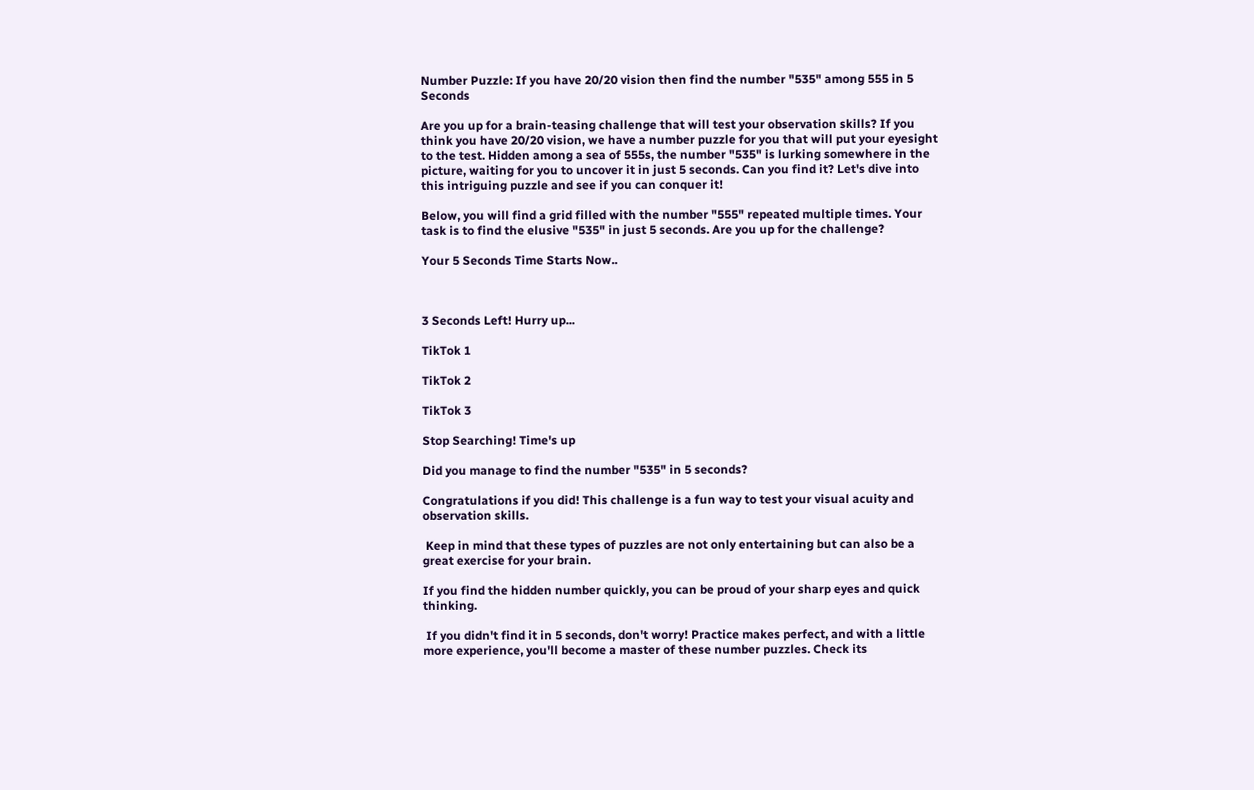Number Puzzle: If you have 20/20 vision then find the number "535" among 555 in 5 Seconds

Are you up for a brain-teasing challenge that will test your observation skills? If you think you have 20/20 vision, we have a number puzzle for you that will put your eyesight to the test. Hidden among a sea of 555s, the number "535" is lurking somewhere in the picture, waiting for you to uncover it in just 5 seconds. Can you find it? Let's dive into this intriguing puzzle and see if you can conquer it!

Below, you will find a grid filled with the number "555" repeated multiple times. Your task is to find the elusive "535" in just 5 seconds. Are you up for the challenge?

Your 5 Seconds Time Starts Now..



3 Seconds Left! Hurry up...

TikTok 1

TikTok 2

TikTok 3

Stop Searching! Time's up

Did you manage to find the number "535" in 5 seconds?

Congratulations if you did! This challenge is a fun way to test your visual acuity and observation skills.

 Keep in mind that these types of puzzles are not only entertaining but can also be a great exercise for your brain.

If you find the hidden number quickly, you can be proud of your sharp eyes and quick thinking.

 If you didn't find it in 5 seconds, don't worry! Practice makes perfect, and with a little more experience, you'll become a master of these number puzzles. Check its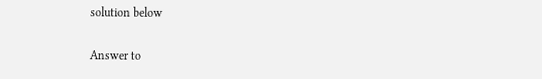solution below

Answer to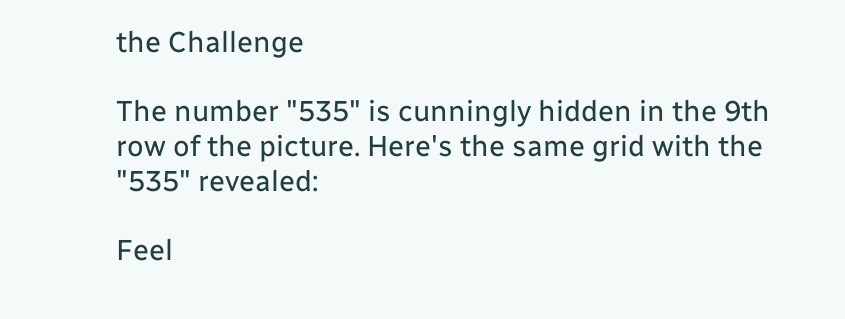the Challenge

The number "535" is cunningly hidden in the 9th row of the picture. Here's the same grid with the "535" revealed:

Feel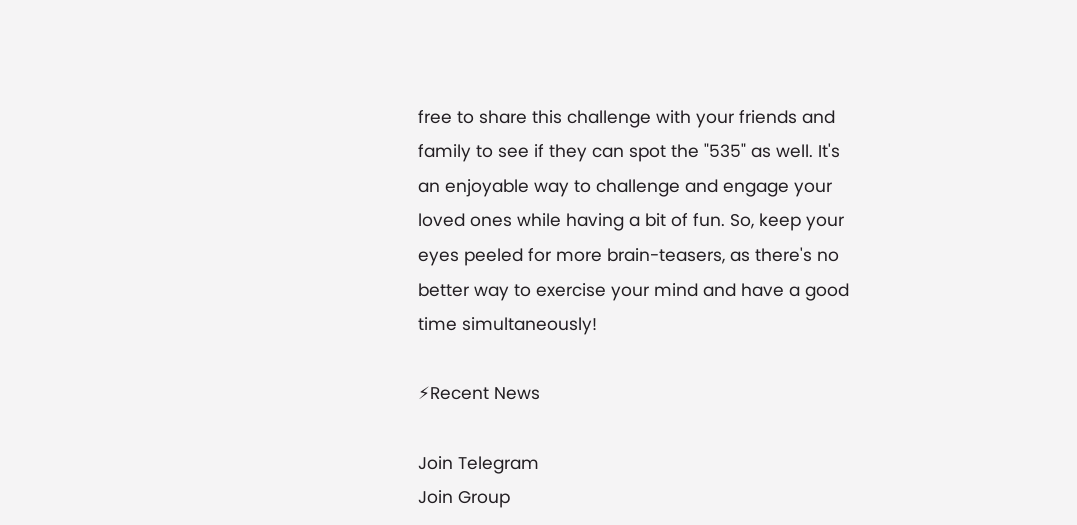free to share this challenge with your friends and family to see if they can spot the "535" as well. It's an enjoyable way to challenge and engage your loved ones while having a bit of fun. So, keep your eyes peeled for more brain-teasers, as there's no better way to exercise your mind and have a good time simultaneously!

⚡Recent News

Join Telegram
Join Group